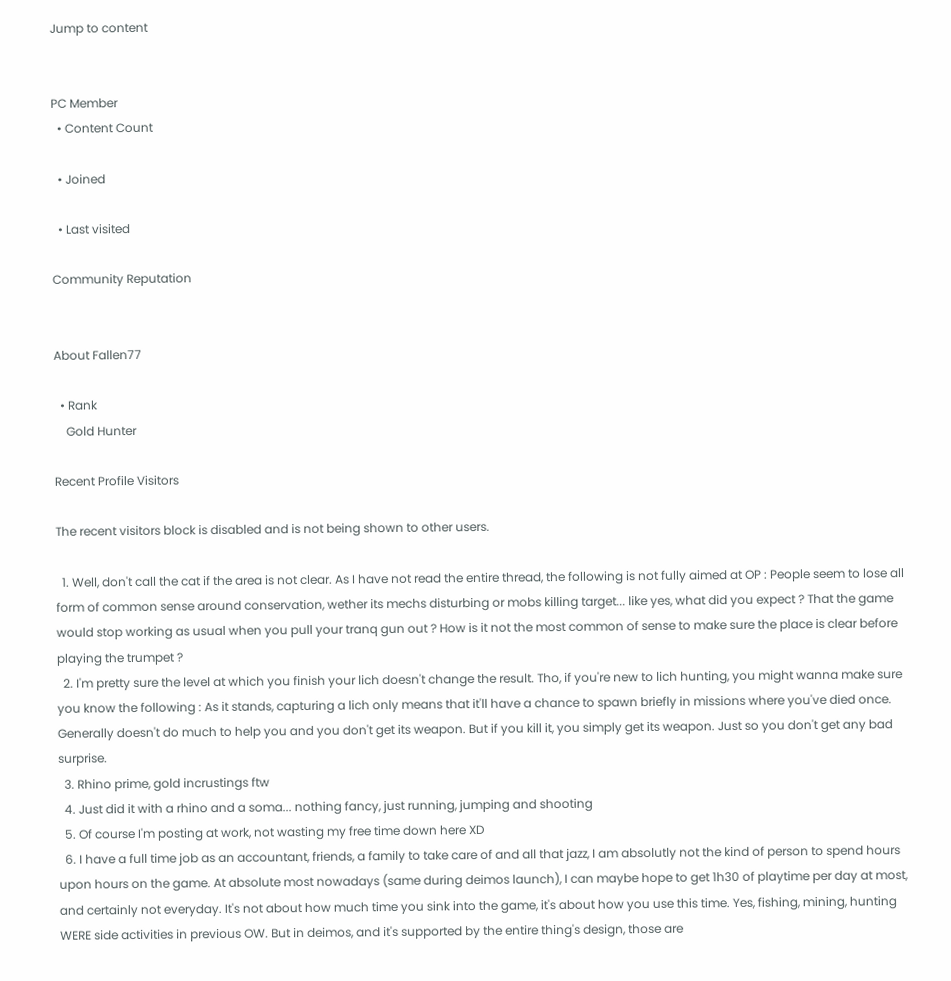Jump to content


PC Member
  • Content Count

  • Joined

  • Last visited

Community Reputation


About Fallen77

  • Rank
    Gold Hunter

Recent Profile Visitors

The recent visitors block is disabled and is not being shown to other users.

  1. Well, don't call the cat if the area is not clear. As I have not read the entire thread, the following is not fully aimed at OP : People seem to lose all form of common sense around conservation, wether its mechs disturbing or mobs killing target... like yes, what did you expect ? That the game would stop working as usual when you pull your tranq gun out ? How is it not the most common of sense to make sure the place is clear before playing the trumpet ?
  2. I'm pretty sure the level at which you finish your lich doesn't change the result. Tho, if you're new to lich hunting, you might wanna make sure you know the following : As it stands, capturing a lich only means that it'll have a chance to spawn briefly in missions where you've died once. Generally doesn't do much to help you and you don't get its weapon. But if you kill it, you simply get its weapon. Just so you don't get any bad surprise.
  3. Rhino prime, gold incrustings ftw
  4. Just did it with a rhino and a soma... nothing fancy, just running, jumping and shooting
  5. Of course I'm posting at work, not wasting my free time down here XD
  6. I have a full time job as an accountant, friends, a family to take care of and all that jazz, I am absolutly not the kind of person to spend hours upon hours on the game. At absolute most nowadays (same during deimos launch), I can maybe hope to get 1h30 of playtime per day at most, and certainly not everyday. It's not about how much time you sink into the game, it's about how you use this time. Yes, fishing, mining, hunting WERE side activities in previous OW. But in deimos, and it's supported by the entire thing's design, those are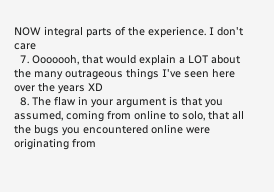NOW integral parts of the experience. I don't care
  7. Ooooooh, that would explain a LOT about the many outrageous things I've seen here over the years XD
  8. The flaw in your argument is that you assumed, coming from online to solo, that all the bugs you encountered online were originating from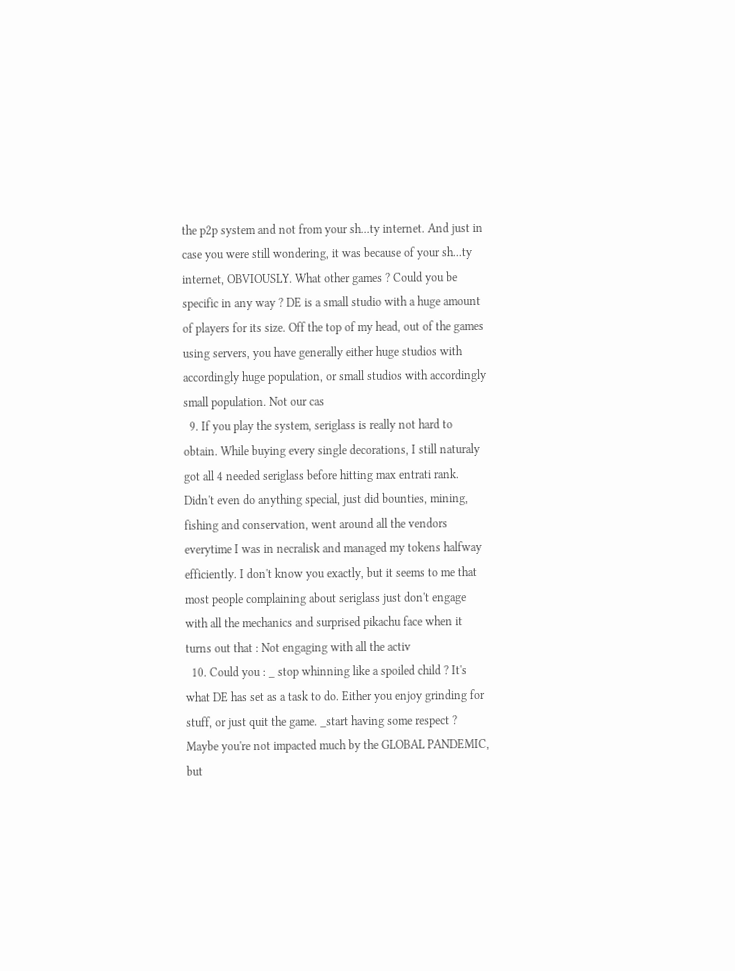the p2p system and not from your sh...ty internet. And just in case you were still wondering, it was because of your sh...ty internet, OBVIOUSLY. What other games ? Could you be specific in any way ? DE is a small studio with a huge amount of players for its size. Off the top of my head, out of the games using servers, you have generally either huge studios with accordingly huge population, or small studios with accordingly small population. Not our cas
  9. If you play the system, seriglass is really not hard to obtain. While buying every single decorations, I still naturaly got all 4 needed seriglass before hitting max entrati rank. Didn't even do anything special, just did bounties, mining, fishing and conservation, went around all the vendors everytime I was in necralisk and managed my tokens halfway efficiently. I don't know you exactly, but it seems to me that most people complaining about seriglass just don't engage with all the mechanics and surprised pikachu face when it turns out that : Not engaging with all the activ
  10. Could you : _ stop whinning like a spoiled child ? It's what DE has set as a task to do. Either you enjoy grinding for stuff, or just quit the game. _start having some respect ? Maybe you're not impacted much by the GLOBAL PANDEMIC, but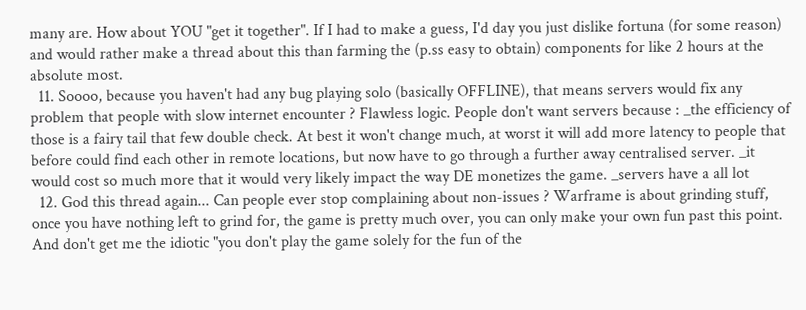many are. How about YOU "get it together". If I had to make a guess, I'd day you just dislike fortuna (for some reason) and would rather make a thread about this than farming the (p.ss easy to obtain) components for like 2 hours at the absolute most.
  11. Soooo, because you haven't had any bug playing solo (basically OFFLINE), that means servers would fix any problem that people with slow internet encounter ? Flawless logic. People don't want servers because : _the efficiency of those is a fairy tail that few double check. At best it won't change much, at worst it will add more latency to people that before could find each other in remote locations, but now have to go through a further away centralised server. _it would cost so much more that it would very likely impact the way DE monetizes the game. _servers have a all lot
  12. God this thread again... Can people ever stop complaining about non-issues ? Warframe is about grinding stuff, once you have nothing left to grind for, the game is pretty much over, you can only make your own fun past this point. And don't get me the idiotic "you don't play the game solely for the fun of the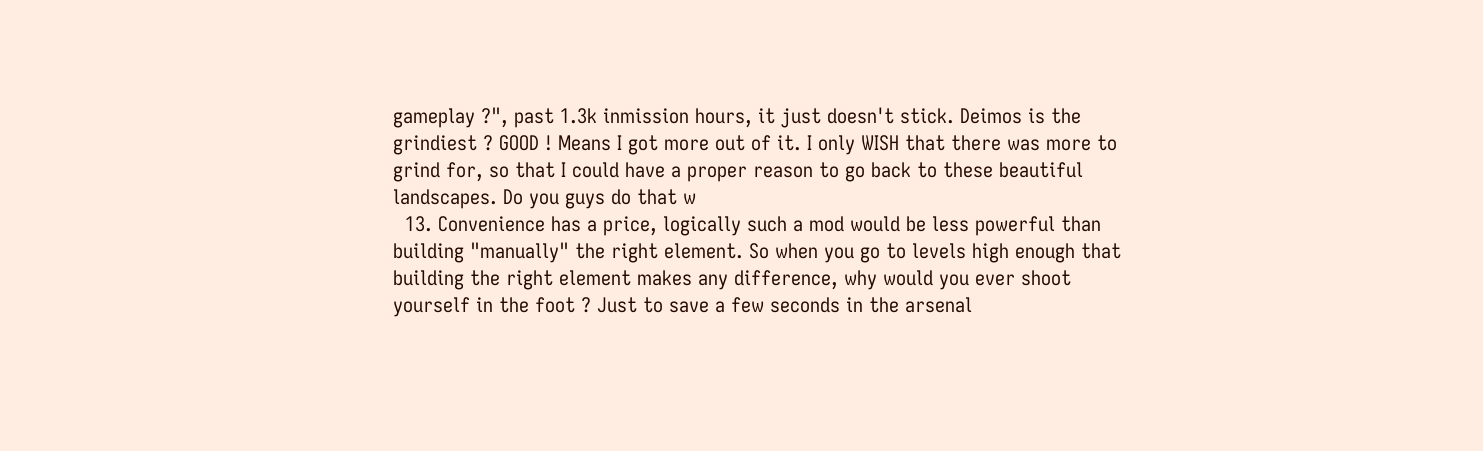gameplay ?", past 1.3k inmission hours, it just doesn't stick. Deimos is the grindiest ? GOOD ! Means I got more out of it. I only WISH that there was more to grind for, so that I could have a proper reason to go back to these beautiful landscapes. Do you guys do that w
  13. Convenience has a price, logically such a mod would be less powerful than building "manually" the right element. So when you go to levels high enough that building the right element makes any difference, why would you ever shoot yourself in the foot ? Just to save a few seconds in the arsenal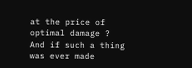at the price of optimal damage ? And if such a thing was ever made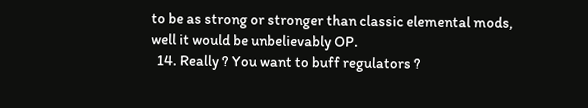to be as strong or stronger than classic elemental mods, well it would be unbelievably OP.
  14. Really ? You want to buff regulators ?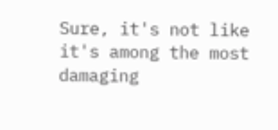Sure, it's not like it's among the most damaging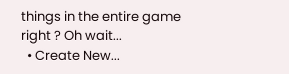things in the entire game right ? Oh wait...
  • Create New...